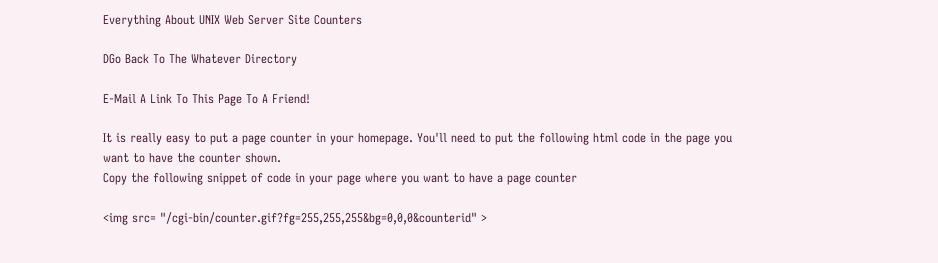Everything About UNIX Web Server Site Counters

DGo Back To The Whatever Directory

E-Mail A Link To This Page To A Friend!

It is really easy to put a page counter in your homepage. You'll need to put the following html code in the page you want to have the counter shown.
Copy the following snippet of code in your page where you want to have a page counter

<img src= "/cgi-bin/counter.gif?fg=255,255,255&bg=0,0,0&counterid" >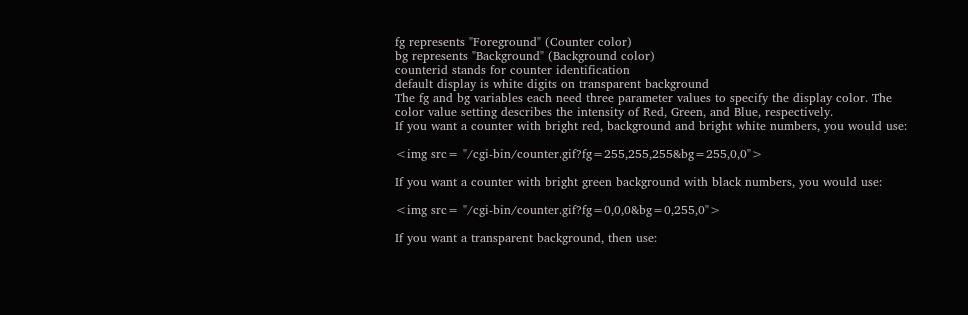fg represents "Foreground" (Counter color)
bg represents "Background" (Background color)
counterid stands for counter identification
default display is white digits on transparent background
The fg and bg variables each need three parameter values to specify the display color. The color value setting describes the intensity of Red, Green, and Blue, respectively.
If you want a counter with bright red, background and bright white numbers, you would use:

<img src= "/cgi-bin/counter.gif?fg=255,255,255&bg=255,0,0">

If you want a counter with bright green background with black numbers, you would use:

<img src= "/cgi-bin/counter.gif?fg=0,0,0&bg=0,255,0">

If you want a transparent background, then use: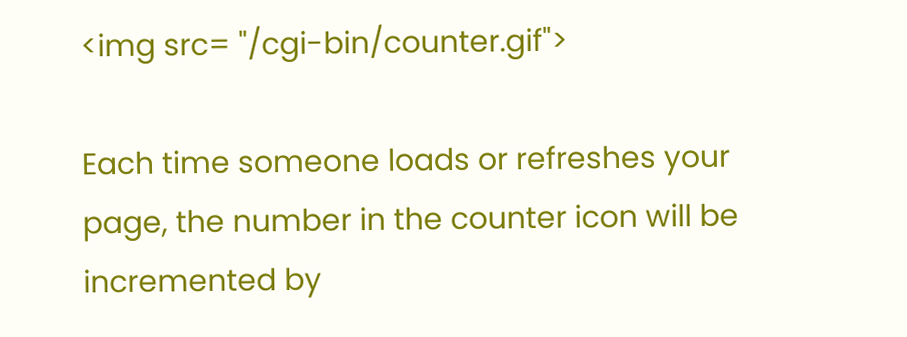<img src= "/cgi-bin/counter.gif">

Each time someone loads or refreshes your page, the number in the counter icon will be incremented by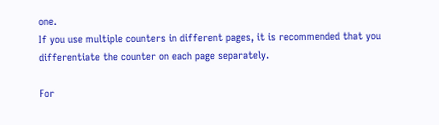one.
If you use multiple counters in different pages, it is recommended that you differentiate the counter on each page separately.

For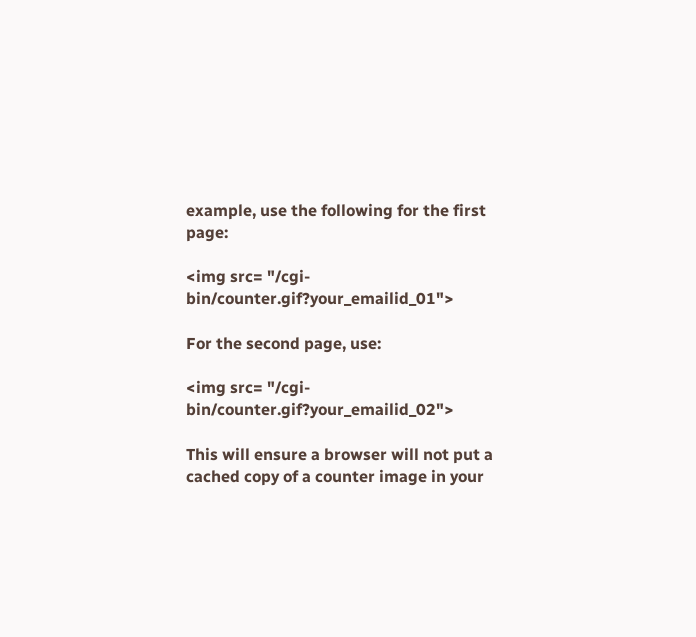example, use the following for the first page:

<img src= "/cgi-bin/counter.gif?your_emailid_01">

For the second page, use:

<img src= "/cgi-bin/counter.gif?your_emailid_02">

This will ensure a browser will not put a cached copy of a counter image in your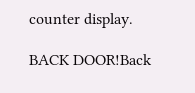counter display.

BACK DOOR!Back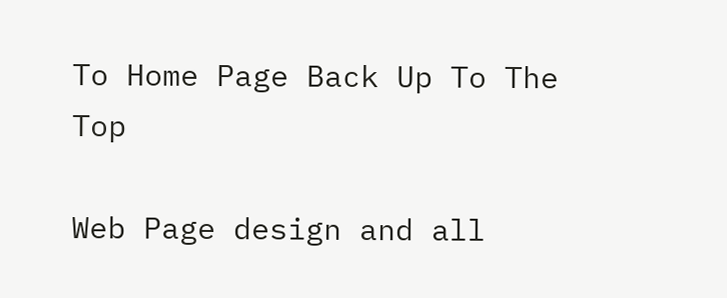To Home Page Back Up To The Top

Web Page design and all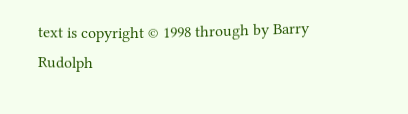text is copyright © 1998 through by Barry Rudolph